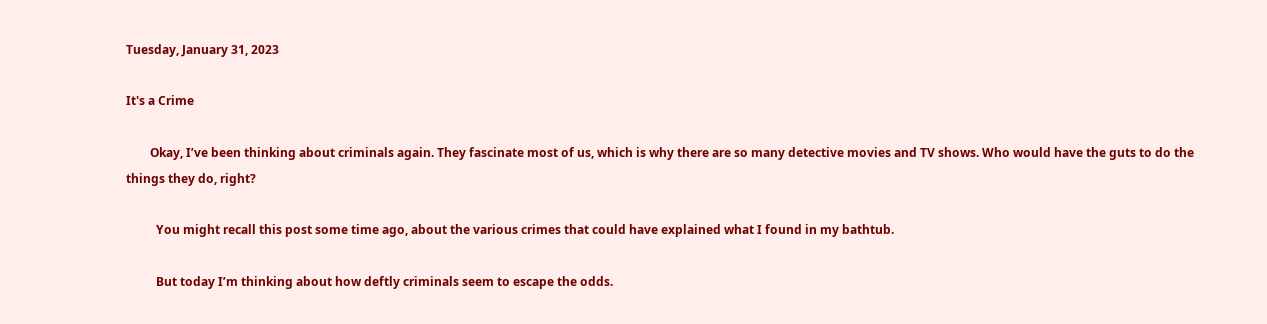Tuesday, January 31, 2023

It's a Crime

        Okay, I’ve been thinking about criminals again. They fascinate most of us, which is why there are so many detective movies and TV shows. Who would have the guts to do the things they do, right?

          You might recall this post some time ago, about the various crimes that could have explained what I found in my bathtub.

          But today I’m thinking about how deftly criminals seem to escape the odds.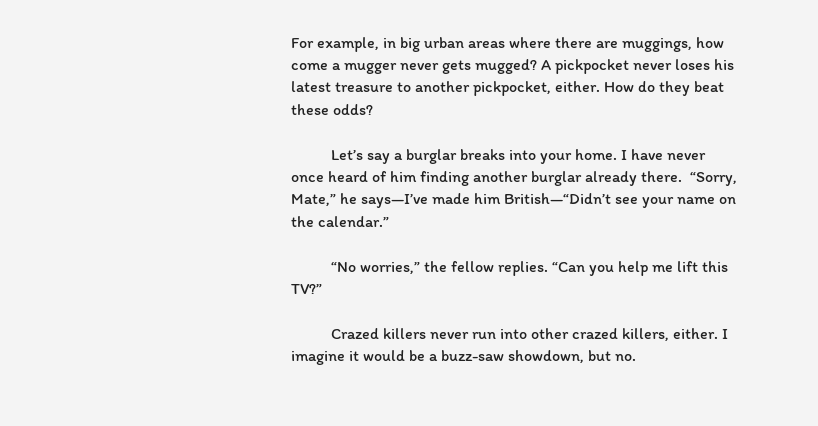For example, in big urban areas where there are muggings, how come a mugger never gets mugged? A pickpocket never loses his latest treasure to another pickpocket, either. How do they beat these odds?

          Let’s say a burglar breaks into your home. I have never once heard of him finding another burglar already there.  “Sorry, Mate,” he says—I’ve made him British—“Didn’t see your name on the calendar.”

          “No worries,” the fellow replies. “Can you help me lift this TV?”

          Crazed killers never run into other crazed killers, either. I imagine it would be a buzz-saw showdown, but no.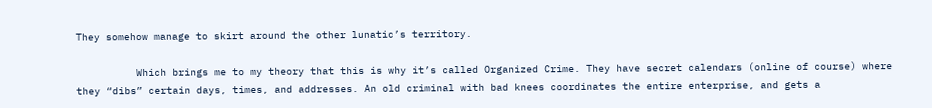They somehow manage to skirt around the other lunatic’s territory.

          Which brings me to my theory that this is why it’s called Organized Crime. They have secret calendars (online of course) where they “dibs” certain days, times, and addresses. An old criminal with bad knees coordinates the entire enterprise, and gets a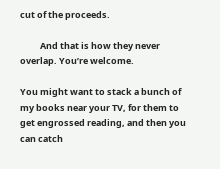cut of the proceeds.

          And that is how they never overlap. You’re welcome.

You might want to stack a bunch of my books near your TV, for them to get engrossed reading, and then you can catch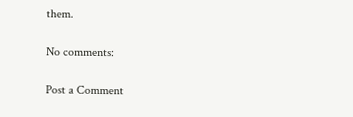them.

No comments:

Post a Comment